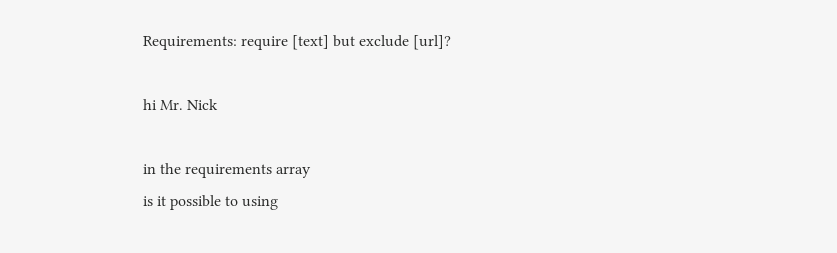Requirements: require [text] but exclude [url]?

hi Mr. Nick

in the requirements array
is it possible to using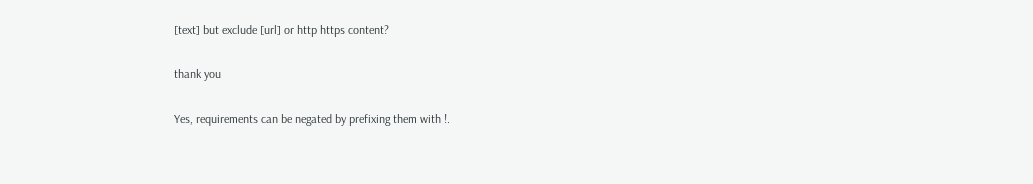[text] but exclude [url] or http https content?

thank you

Yes, requirements can be negated by prefixing them with !.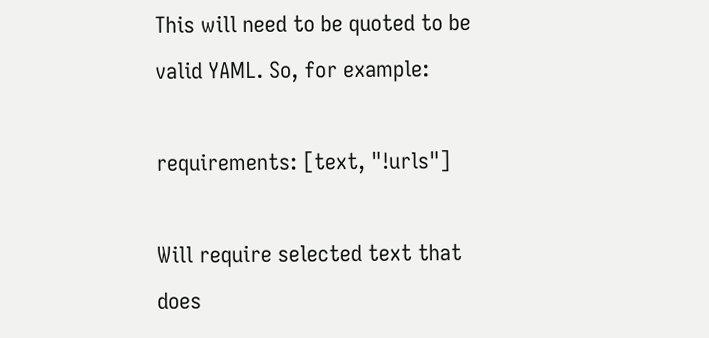This will need to be quoted to be valid YAML. So, for example:

requirements: [text, "!urls"]

Will require selected text that does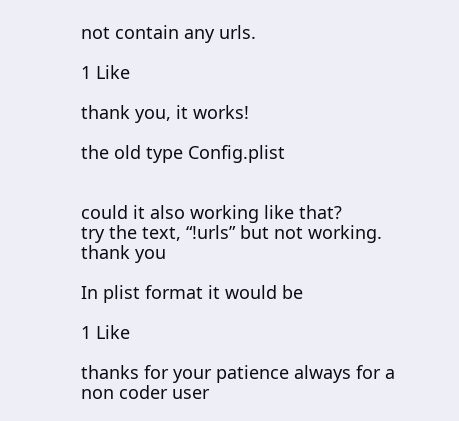not contain any urls.

1 Like

thank you, it works!

the old type Config.plist


could it also working like that?
try the text, “!urls” but not working. thank you

In plist format it would be

1 Like

thanks for your patience always for a non coder user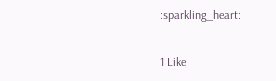:sparkling_heart:

1 Like